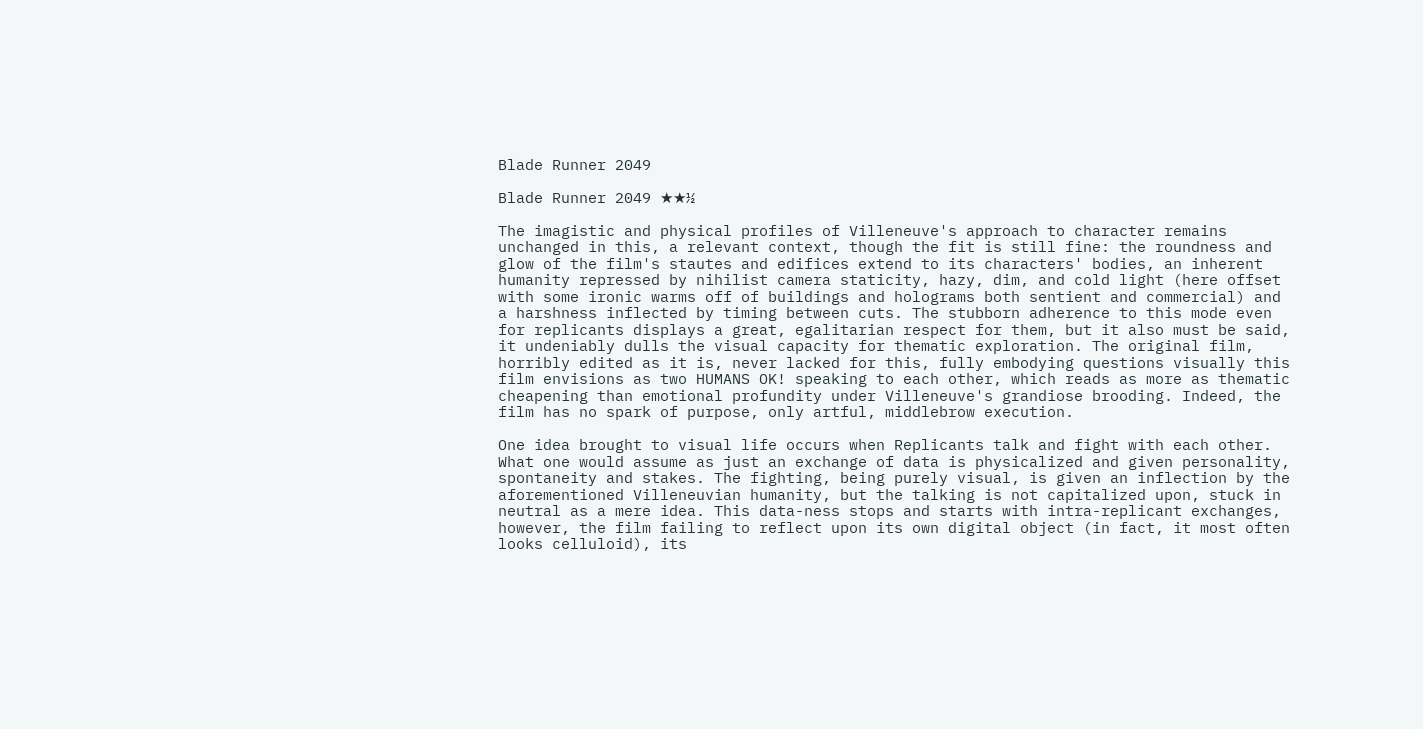Blade Runner 2049

Blade Runner 2049 ★★½

The imagistic and physical profiles of Villeneuve's approach to character remains unchanged in this, a relevant context, though the fit is still fine: the roundness and glow of the film's stautes and edifices extend to its characters' bodies, an inherent humanity repressed by nihilist camera staticity, hazy, dim, and cold light (here offset with some ironic warms off of buildings and holograms both sentient and commercial) and a harshness inflected by timing between cuts. The stubborn adherence to this mode even for replicants displays a great, egalitarian respect for them, but it also must be said, it undeniably dulls the visual capacity for thematic exploration. The original film, horribly edited as it is, never lacked for this, fully embodying questions visually this film envisions as two HUMANS OK! speaking to each other, which reads as more as thematic cheapening than emotional profundity under Villeneuve's grandiose brooding. Indeed, the film has no spark of purpose, only artful, middlebrow execution.

One idea brought to visual life occurs when Replicants talk and fight with each other. What one would assume as just an exchange of data is physicalized and given personality, spontaneity and stakes. The fighting, being purely visual, is given an inflection by the aforementioned Villeneuvian humanity, but the talking is not capitalized upon, stuck in neutral as a mere idea. This data-ness stops and starts with intra-replicant exchanges, however, the film failing to reflect upon its own digital object (in fact, it most often looks celluloid), its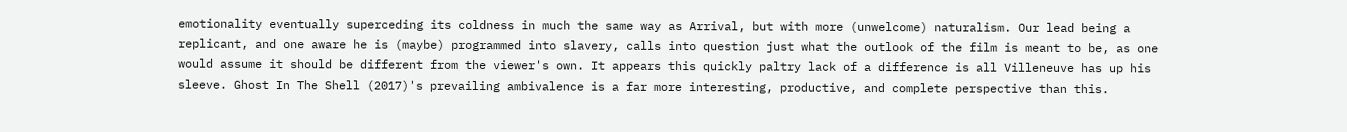emotionality eventually superceding its coldness in much the same way as Arrival, but with more (unwelcome) naturalism. Our lead being a replicant, and one aware he is (maybe) programmed into slavery, calls into question just what the outlook of the film is meant to be, as one would assume it should be different from the viewer's own. It appears this quickly paltry lack of a difference is all Villeneuve has up his sleeve. Ghost In The Shell (2017)'s prevailing ambivalence is a far more interesting, productive, and complete perspective than this.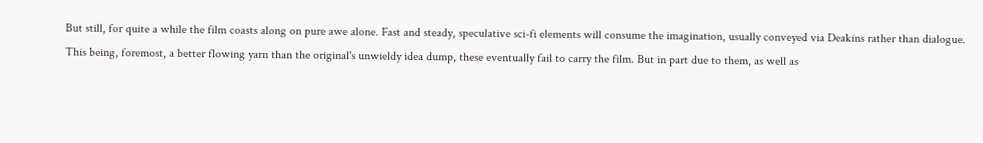But still, for quite a while the film coasts along on pure awe alone. Fast and steady, speculative sci-fi elements will consume the imagination, usually conveyed via Deakins rather than dialogue. This being, foremost, a better flowing yarn than the original's unwieldy idea dump, these eventually fail to carry the film. But in part due to them, as well as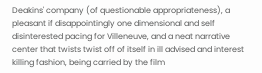Deakins' company (of questionable appropriateness), a pleasant if disappointingly one dimensional and self disinterested pacing for Villeneuve, and a neat narrative center that twists twist off of itself in ill advised and interest killing fashion, being carried by the film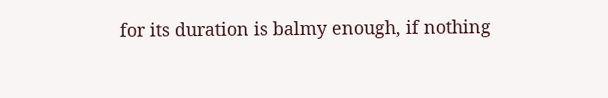for its duration is balmy enough, if nothing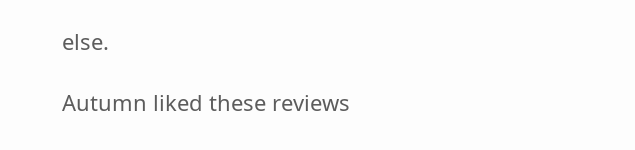else.

Autumn liked these reviews